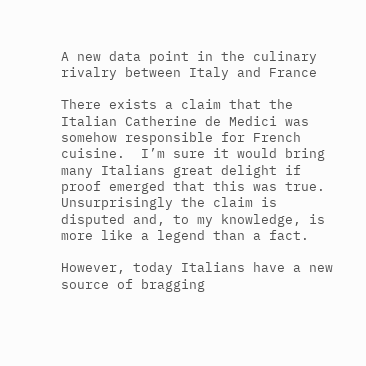A new data point in the culinary rivalry between Italy and France

There exists a claim that the Italian Catherine de Medici was somehow responsible for French cuisine.  I’m sure it would bring many Italians great delight if proof emerged that this was true.  Unsurprisingly the claim is disputed and, to my knowledge, is more like a legend than a fact.

However, today Italians have a new source of bragging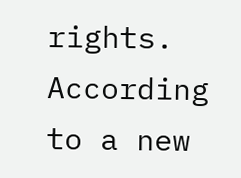rights.  According to a new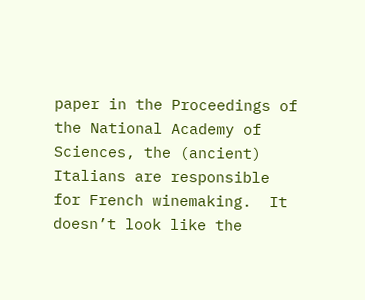paper in the Proceedings of the National Academy of Sciences, the (ancient) Italians are responsible for French winemaking.  It doesn’t look like the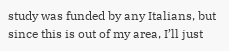study was funded by any Italians, but since this is out of my area, I’ll just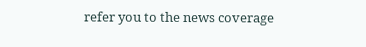refer you to the news coverage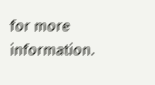for more information.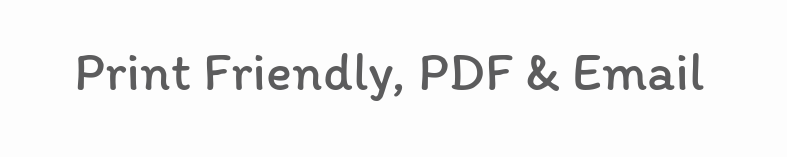Print Friendly, PDF & Email